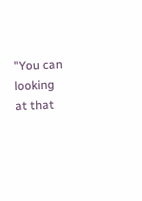"You can looking at that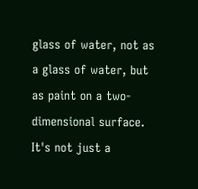glass of water, not as a glass of water, but as paint on a two-dimensional surface. It's not just a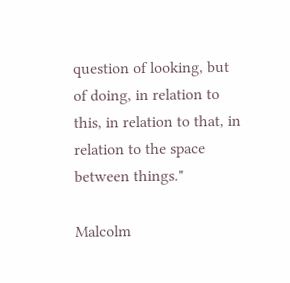question of looking, but of doing, in relation to this, in relation to that, in relation to the space between things."

Malcolm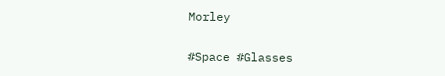Morley

#Space #Glasses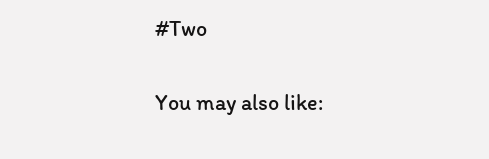#Two

You may also like: